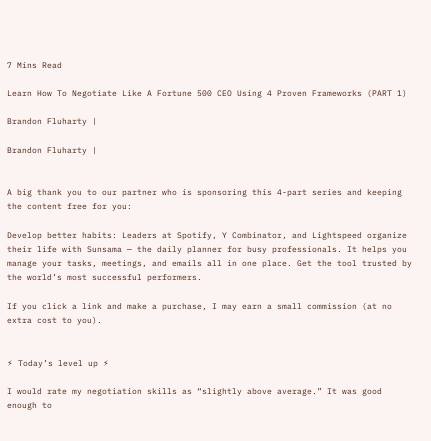7 Mins Read

Learn How To Negotiate Like A Fortune 500 CEO Using 4 Proven Frameworks (PART 1)

Brandon Fluharty |

Brandon Fluharty |


A big thank you to our partner who is sponsoring this 4-part series and keeping the content free for you:

Develop better habits: Leaders at Spotify, Y Combinator, and Lightspeed organize their life with Sunsama — the daily planner for busy professionals. It helps you manage your tasks, meetings, and emails all in one place. Get the tool trusted by the world’s most successful performers.

If you click a link and make a purchase, I may earn a small commission (at no extra cost to you).


⚡ Today’s level up ⚡

I would rate my negotiation skills as “slightly above average.” It was good enough to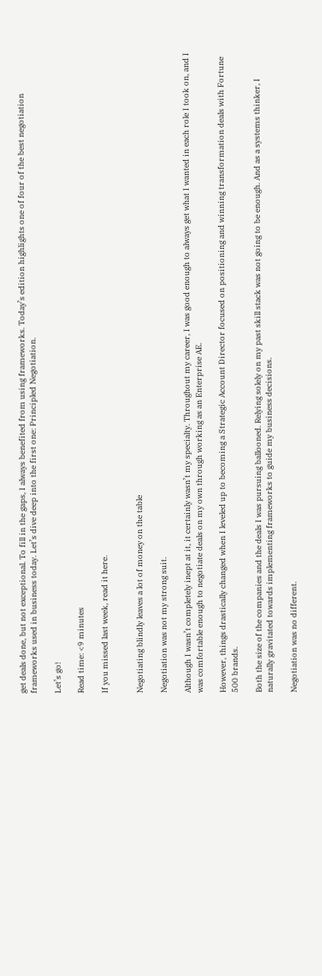get deals done, but not exceptional. To fill in the gaps, I always benefited from using frameworks. Today’s edition highlights one of four of the best negotiation frameworks used in business today. Let’s dive deep into the first one: Principled Negotiation.

Let’s go!

Read time: <9 minutes

If you missed last week, read it here.


Negotiating blindly leaves a lot of money on the table

Negotiation was not my strong suit.

Although I wasn’t completely inept at it, it certainly wasn’t my specialty. Throughout my career, I was good enough to always get what I wanted in each role I took on, and I was comfortable enough to negotiate deals on my own through working as an Enterprise AE.

However, things drastically changed when I leveled up to becoming a Strategic Account Director focused on positioning and winning transformation deals with Fortune 500 brands.

Both the size of the companies and the deals I was pursuing ballooned. Relying solely on my past skill stack was not going to be enough. And as a systems thinker, I naturally gravitated towards implementing frameworks to guide my business decisions.

Negotiation was no different.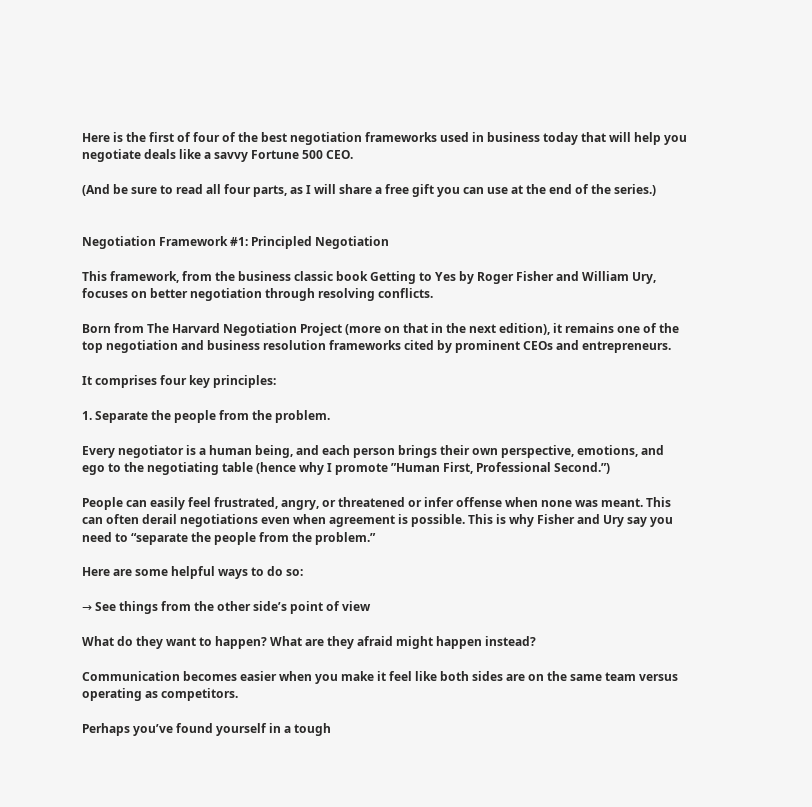Here is the first of four of the best negotiation frameworks used in business today that will help you negotiate deals like a savvy Fortune 500 CEO.

(And be sure to read all four parts, as I will share a free gift you can use at the end of the series.)


Negotiation Framework #1: Principled Negotiation

This framework, from the business classic book Getting to Yes by Roger Fisher and William Ury, focuses on better negotiation through resolving conflicts.

Born from The Harvard Negotiation Project (more on that in the next edition), it remains one of the top negotiation and business resolution frameworks cited by prominent CEOs and entrepreneurs.

It comprises four key principles:

1. Separate the people from the problem.

Every negotiator is a human being, and each person brings their own perspective, emotions, and ego to the negotiating table (hence why I promote ”Human First, Professional Second.”)

People can easily feel frustrated, angry, or threatened or infer offense when none was meant. This can often derail negotiations even when agreement is possible. This is why Fisher and Ury say you need to “separate the people from the problem.”

Here are some helpful ways to do so:

→ See things from the other side’s point of view

What do they want to happen? What are they afraid might happen instead?

Communication becomes easier when you make it feel like both sides are on the same team versus operating as competitors.

Perhaps you’ve found yourself in a tough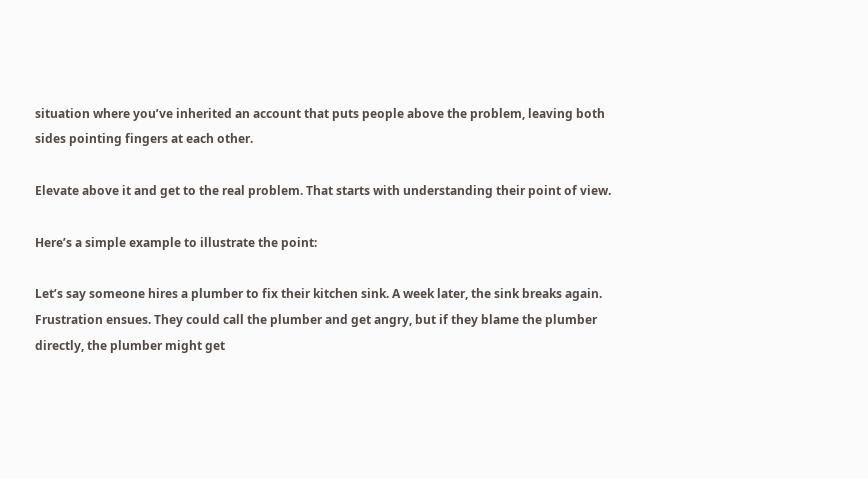situation where you’ve inherited an account that puts people above the problem, leaving both sides pointing fingers at each other.

Elevate above it and get to the real problem. That starts with understanding their point of view.

Here’s a simple example to illustrate the point:

Let’s say someone hires a plumber to fix their kitchen sink. A week later, the sink breaks again. Frustration ensues. They could call the plumber and get angry, but if they blame the plumber directly, the plumber might get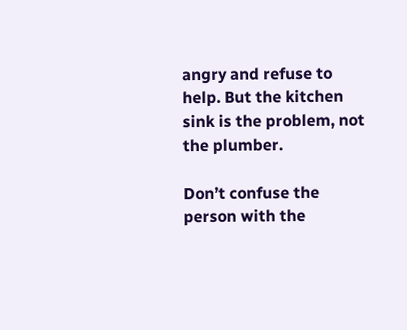angry and refuse to help. But the kitchen sink is the problem, not the plumber.

Don’t confuse the person with the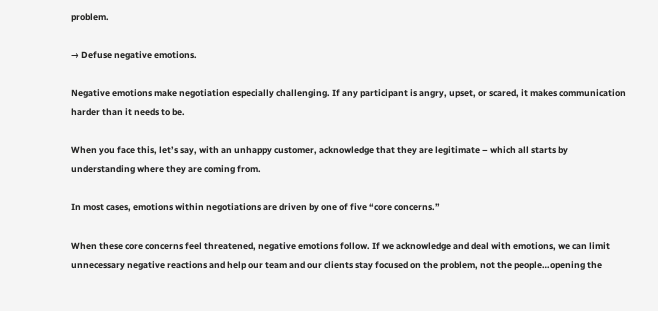problem.

→ Defuse negative emotions.

Negative emotions make negotiation especially challenging. If any participant is angry, upset, or scared, it makes communication harder than it needs to be.

When you face this, let’s say, with an unhappy customer, acknowledge that they are legitimate – which all starts by understanding where they are coming from.

In most cases, emotions within negotiations are driven by one of five “core concerns.”

When these core concerns feel threatened, negative emotions follow. If we acknowledge and deal with emotions, we can limit unnecessary negative reactions and help our team and our clients stay focused on the problem, not the people…opening the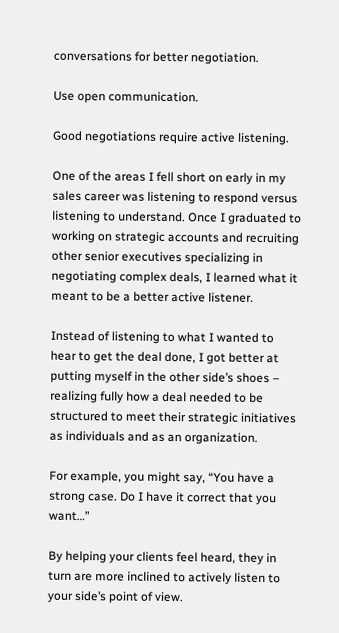conversations for better negotiation.

Use open communication.

Good negotiations require active listening.

One of the areas I fell short on early in my sales career was listening to respond versus listening to understand. Once I graduated to working on strategic accounts and recruiting other senior executives specializing in negotiating complex deals, I learned what it meant to be a better active listener.

Instead of listening to what I wanted to hear to get the deal done, I got better at putting myself in the other side’s shoes – realizing fully how a deal needed to be structured to meet their strategic initiatives as individuals and as an organization.

For example, you might say, “You have a strong case. Do I have it correct that you want…”

By helping your clients feel heard, they in turn are more inclined to actively listen to your side’s point of view.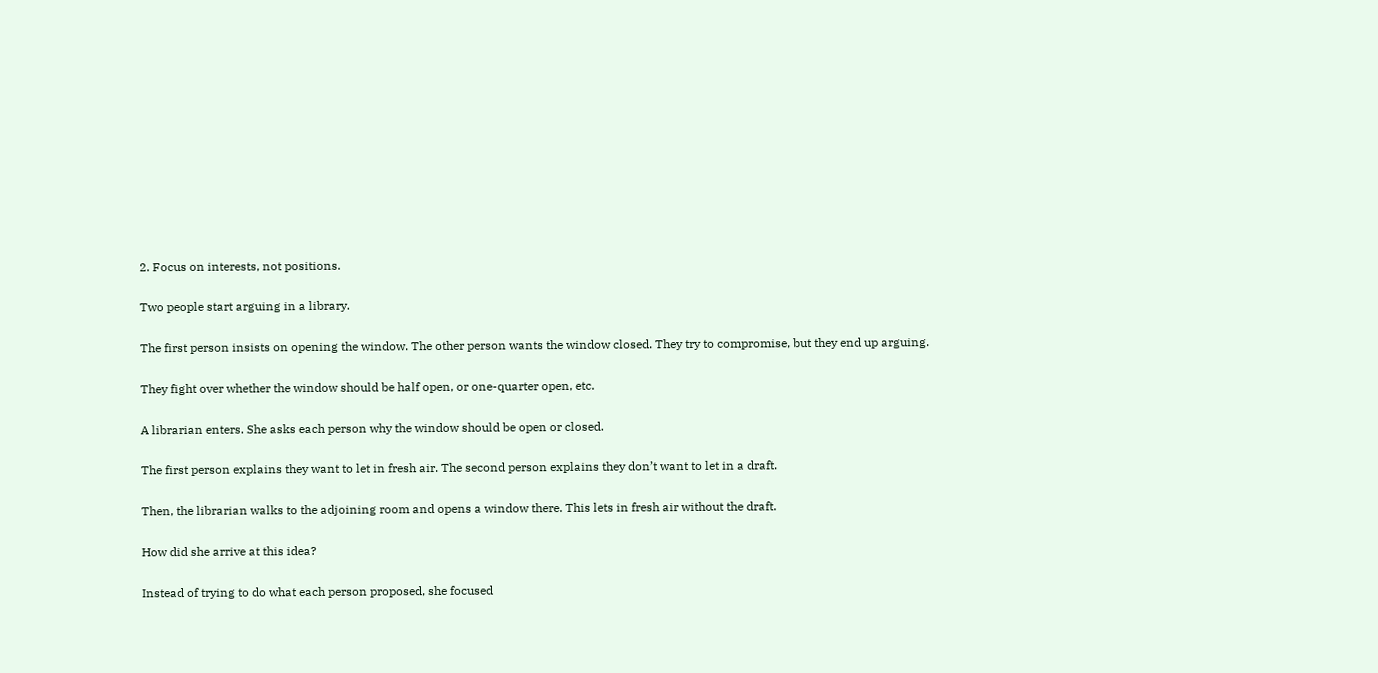2. Focus on interests, not positions.

Two people start arguing in a library.

The first person insists on opening the window. The other person wants the window closed. They try to compromise, but they end up arguing.

They fight over whether the window should be half open, or one-quarter open, etc.

A librarian enters. She asks each person why the window should be open or closed.

The first person explains they want to let in fresh air. The second person explains they don’t want to let in a draft.

Then, the librarian walks to the adjoining room and opens a window there. This lets in fresh air without the draft.

How did she arrive at this idea?

Instead of trying to do what each person proposed, she focused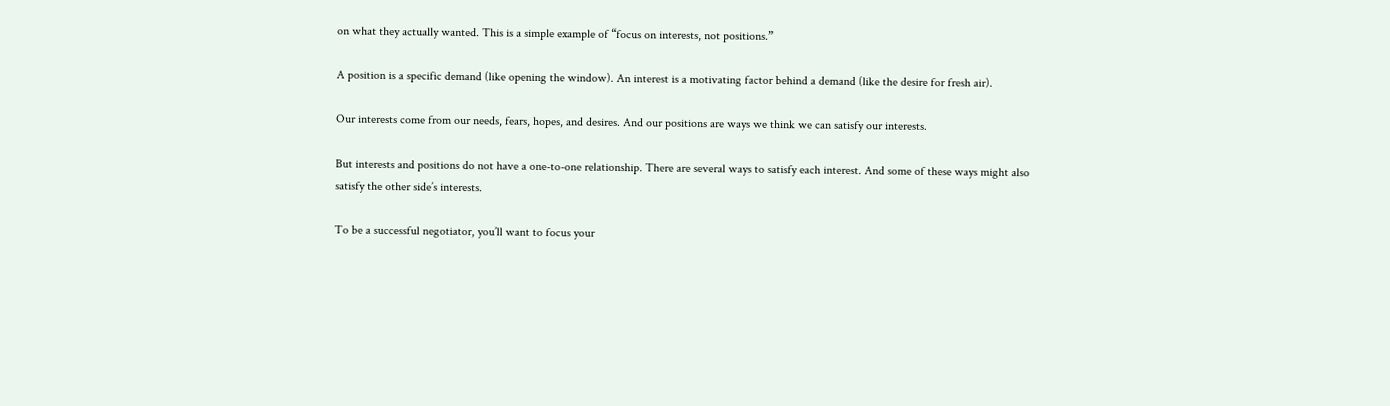on what they actually wanted. This is a simple example of “focus on interests, not positions.”

A position is a specific demand (like opening the window). An interest is a motivating factor behind a demand (like the desire for fresh air).

Our interests come from our needs, fears, hopes, and desires. And our positions are ways we think we can satisfy our interests.

But interests and positions do not have a one-to-one relationship. There are several ways to satisfy each interest. And some of these ways might also satisfy the other side’s interests.

To be a successful negotiator, you’ll want to focus your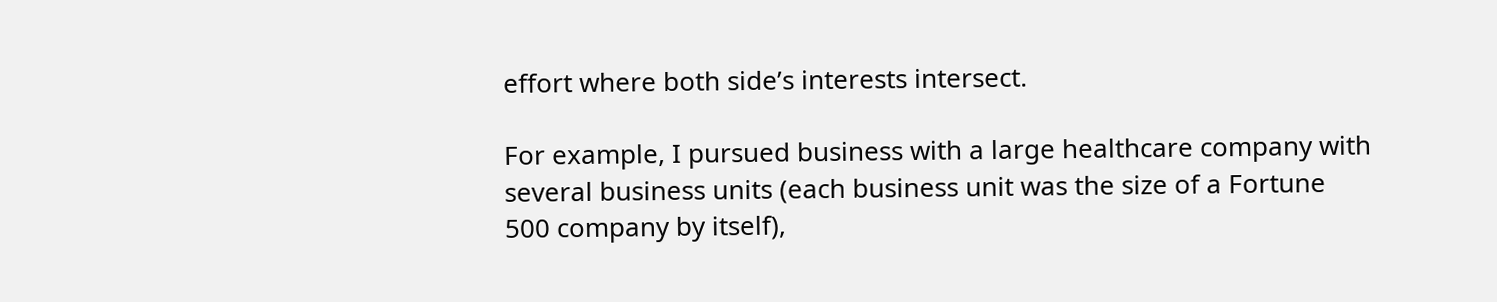effort where both side’s interests intersect.

For example, I pursued business with a large healthcare company with several business units (each business unit was the size of a Fortune 500 company by itself),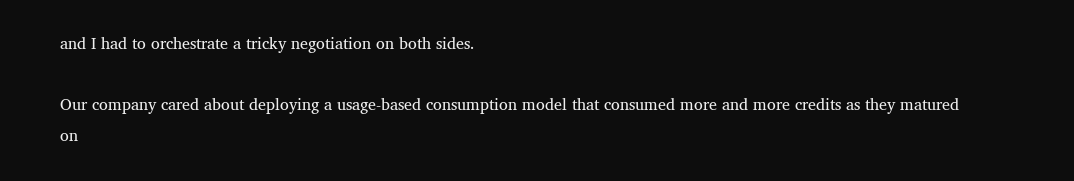and I had to orchestrate a tricky negotiation on both sides.

Our company cared about deploying a usage-based consumption model that consumed more and more credits as they matured on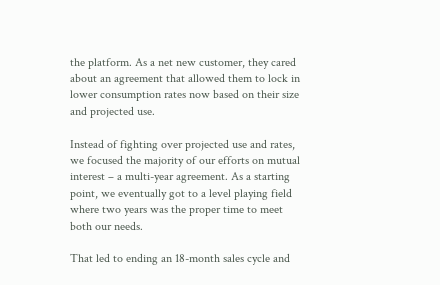the platform. As a net new customer, they cared about an agreement that allowed them to lock in lower consumption rates now based on their size and projected use.

Instead of fighting over projected use and rates, we focused the majority of our efforts on mutual interest – a multi-year agreement. As a starting point, we eventually got to a level playing field where two years was the proper time to meet both our needs.

That led to ending an 18-month sales cycle and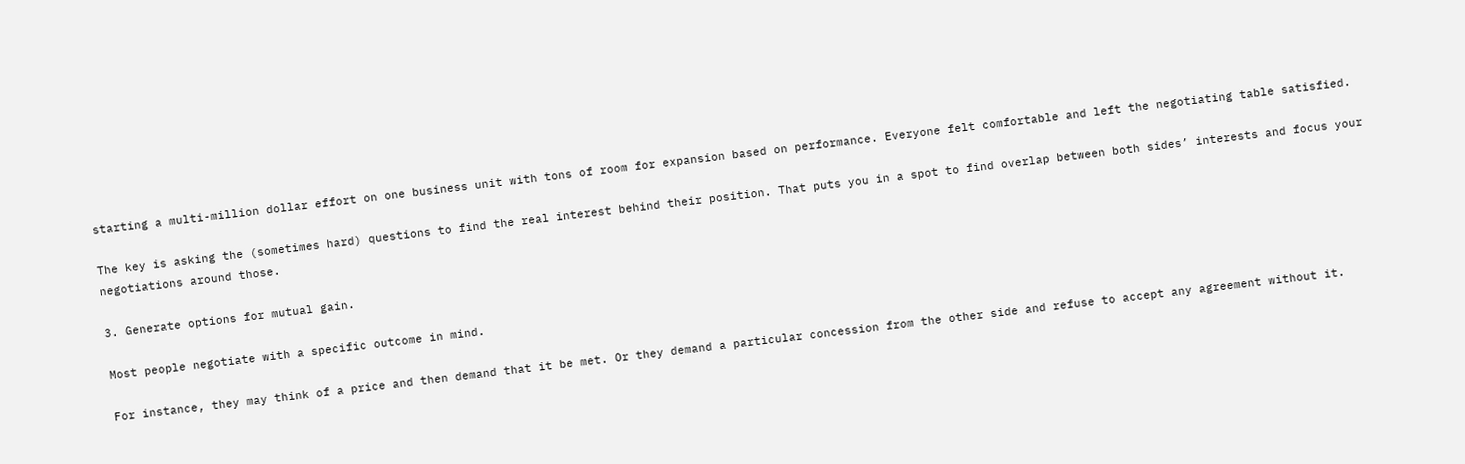starting a multi-million dollar effort on one business unit with tons of room for expansion based on performance. Everyone felt comfortable and left the negotiating table satisfied.

The key is asking the (sometimes hard) questions to find the real interest behind their position. That puts you in a spot to find overlap between both sides’ interests and focus your negotiations around those.

3. Generate options for mutual gain.

Most people negotiate with a specific outcome in mind.

For instance, they may think of a price and then demand that it be met. Or they demand a particular concession from the other side and refuse to accept any agreement without it.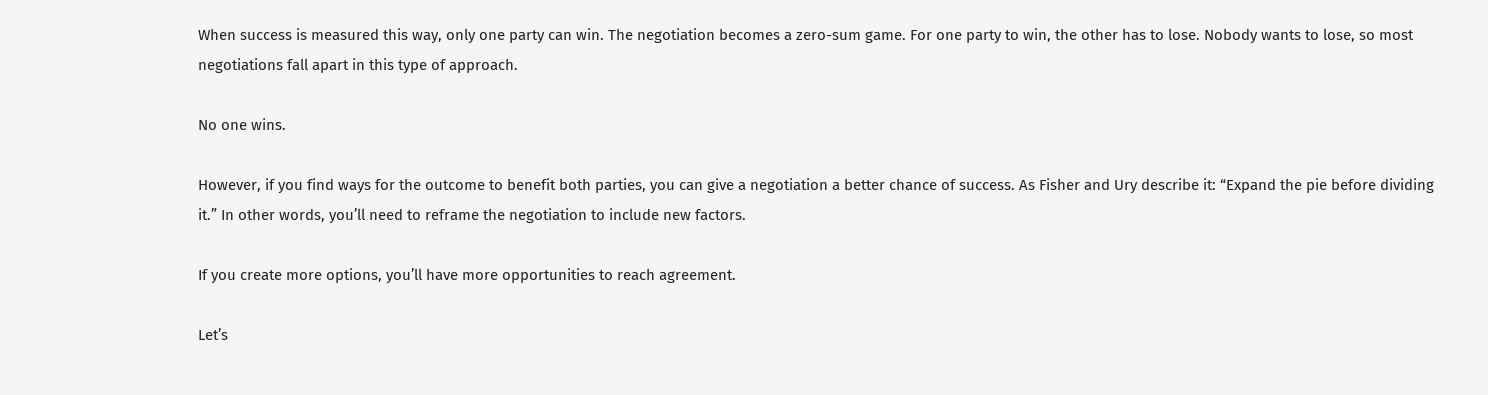When success is measured this way, only one party can win. The negotiation becomes a zero-sum game. For one party to win, the other has to lose. Nobody wants to lose, so most negotiations fall apart in this type of approach.

No one wins.

However, if you find ways for the outcome to benefit both parties, you can give a negotiation a better chance of success. As Fisher and Ury describe it: “Expand the pie before dividing it.” In other words, you’ll need to reframe the negotiation to include new factors.

If you create more options, you’ll have more opportunities to reach agreement.

Let’s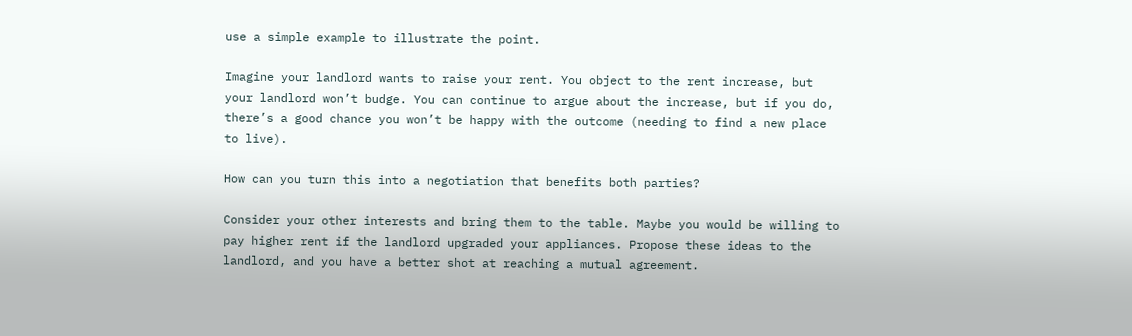use a simple example to illustrate the point.

Imagine your landlord wants to raise your rent. You object to the rent increase, but your landlord won’t budge. You can continue to argue about the increase, but if you do, there’s a good chance you won’t be happy with the outcome (needing to find a new place to live).

How can you turn this into a negotiation that benefits both parties?

Consider your other interests and bring them to the table. Maybe you would be willing to pay higher rent if the landlord upgraded your appliances. Propose these ideas to the landlord, and you have a better shot at reaching a mutual agreement.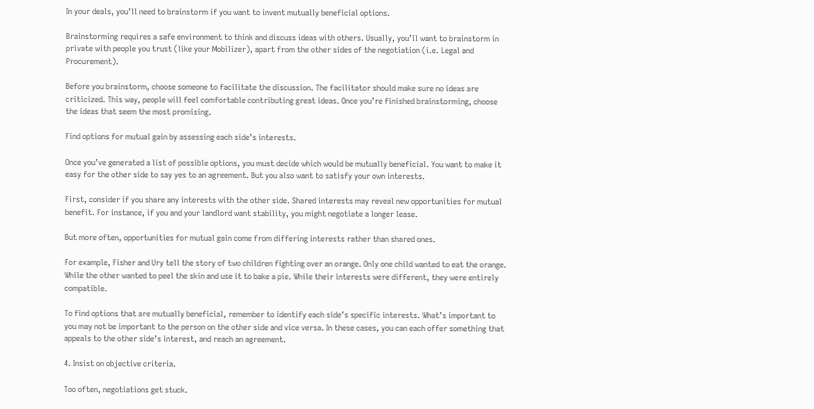In your deals, you’ll need to brainstorm if you want to invent mutually beneficial options.

Brainstorming requires a safe environment to think and discuss ideas with others. Usually, you’ll want to brainstorm in private with people you trust (like your Mobilizer), apart from the other sides of the negotiation (i.e. Legal and Procurement).

Before you brainstorm, choose someone to facilitate the discussion. The facilitator should make sure no ideas are criticized. This way, people will feel comfortable contributing great ideas. Once you’re finished brainstorming, choose the ideas that seem the most promising.

Find options for mutual gain by assessing each side’s interests.

Once you’ve generated a list of possible options, you must decide which would be mutually beneficial. You want to make it easy for the other side to say yes to an agreement. But you also want to satisfy your own interests.

First, consider if you share any interests with the other side. Shared interests may reveal new opportunities for mutual benefit. For instance, if you and your landlord want stability, you might negotiate a longer lease.

But more often, opportunities for mutual gain come from differing interests rather than shared ones.

For example, Fisher and Ury tell the story of two children fighting over an orange. Only one child wanted to eat the orange. While the other wanted to peel the skin and use it to bake a pie. While their interests were different, they were entirely compatible.

To find options that are mutually beneficial, remember to identify each side’s specific interests. What’s important to you may not be important to the person on the other side and vice versa. In these cases, you can each offer something that appeals to the other side’s interest, and reach an agreement.

4. Insist on objective criteria.

Too often, negotiations get stuck.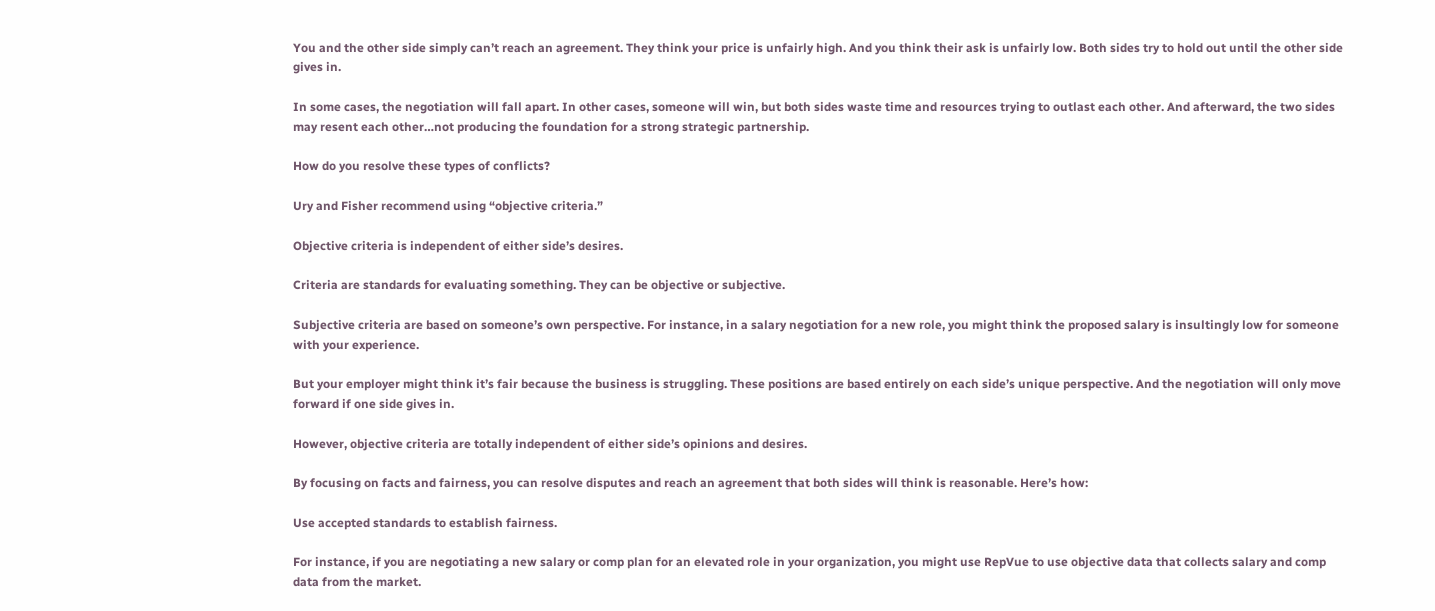You and the other side simply can’t reach an agreement. They think your price is unfairly high. And you think their ask is unfairly low. Both sides try to hold out until the other side gives in.

In some cases, the negotiation will fall apart. In other cases, someone will win, but both sides waste time and resources trying to outlast each other. And afterward, the two sides may resent each other…not producing the foundation for a strong strategic partnership.

How do you resolve these types of conflicts?

Ury and Fisher recommend using “objective criteria.”

Objective criteria is independent of either side’s desires.

Criteria are standards for evaluating something. They can be objective or subjective.

Subjective criteria are based on someone’s own perspective. For instance, in a salary negotiation for a new role, you might think the proposed salary is insultingly low for someone with your experience.

But your employer might think it’s fair because the business is struggling. These positions are based entirely on each side’s unique perspective. And the negotiation will only move forward if one side gives in.

However, objective criteria are totally independent of either side’s opinions and desires.

By focusing on facts and fairness, you can resolve disputes and reach an agreement that both sides will think is reasonable. Here’s how:

Use accepted standards to establish fairness.

For instance, if you are negotiating a new salary or comp plan for an elevated role in your organization, you might use RepVue to use objective data that collects salary and comp data from the market.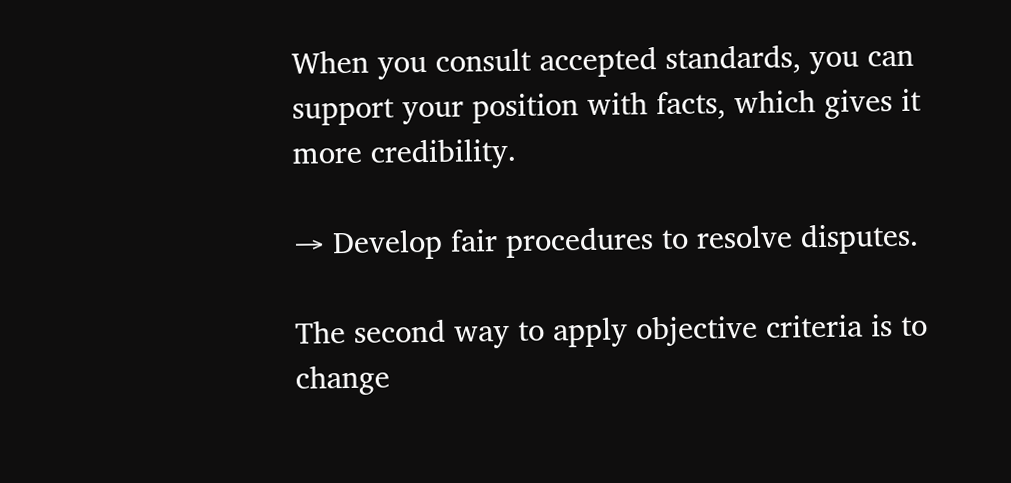When you consult accepted standards, you can support your position with facts, which gives it more credibility.

→ Develop fair procedures to resolve disputes.

The second way to apply objective criteria is to change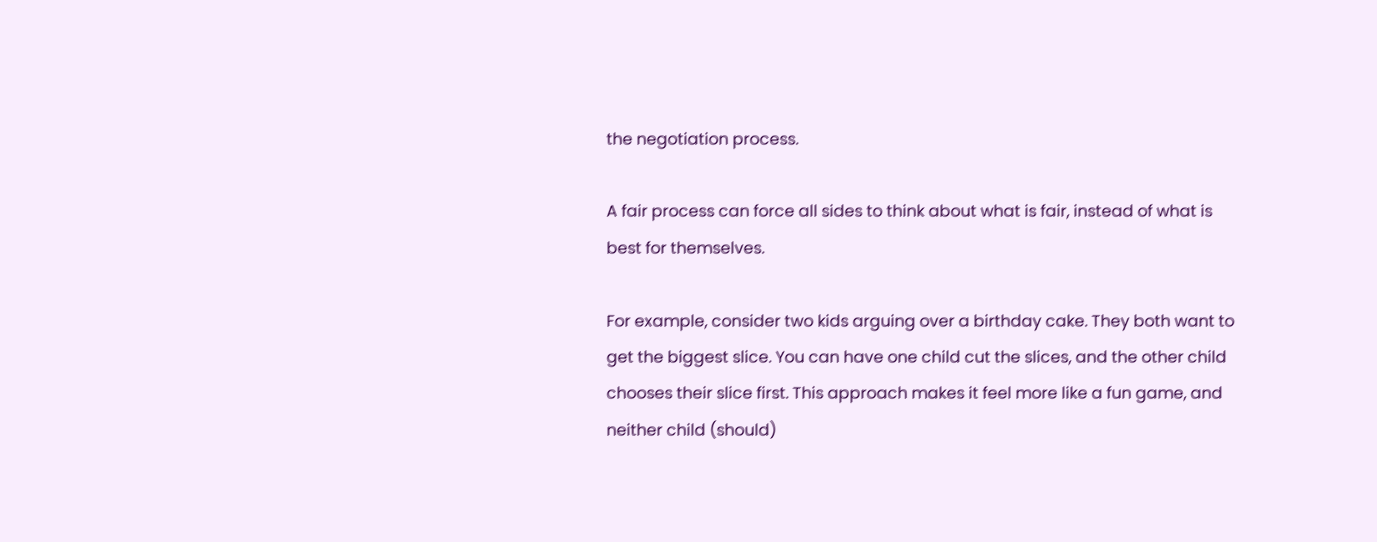the negotiation process.

A fair process can force all sides to think about what is fair, instead of what is best for themselves.

For example, consider two kids arguing over a birthday cake. They both want to get the biggest slice. You can have one child cut the slices, and the other child chooses their slice first. This approach makes it feel more like a fun game, and neither child (should)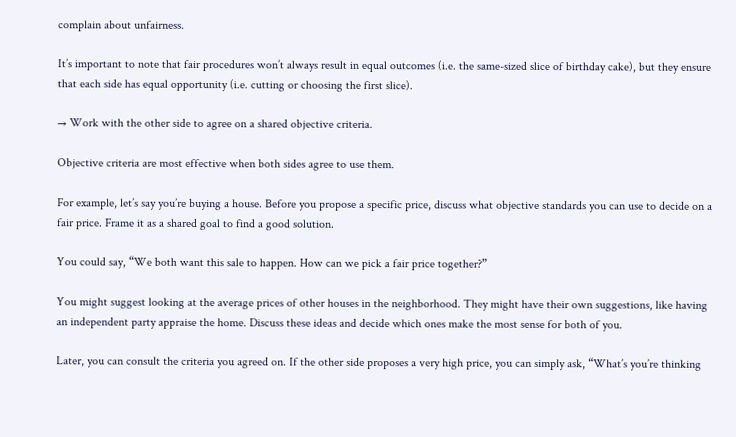complain about unfairness.

It’s important to note that fair procedures won’t always result in equal outcomes (i.e. the same-sized slice of birthday cake), but they ensure that each side has equal opportunity (i.e. cutting or choosing the first slice).

→ Work with the other side to agree on a shared objective criteria.

Objective criteria are most effective when both sides agree to use them.

For example, let’s say you’re buying a house. Before you propose a specific price, discuss what objective standards you can use to decide on a fair price. Frame it as a shared goal to find a good solution.

You could say, “We both want this sale to happen. How can we pick a fair price together?”

You might suggest looking at the average prices of other houses in the neighborhood. They might have their own suggestions, like having an independent party appraise the home. Discuss these ideas and decide which ones make the most sense for both of you.

Later, you can consult the criteria you agreed on. If the other side proposes a very high price, you can simply ask, “What’s you’re thinking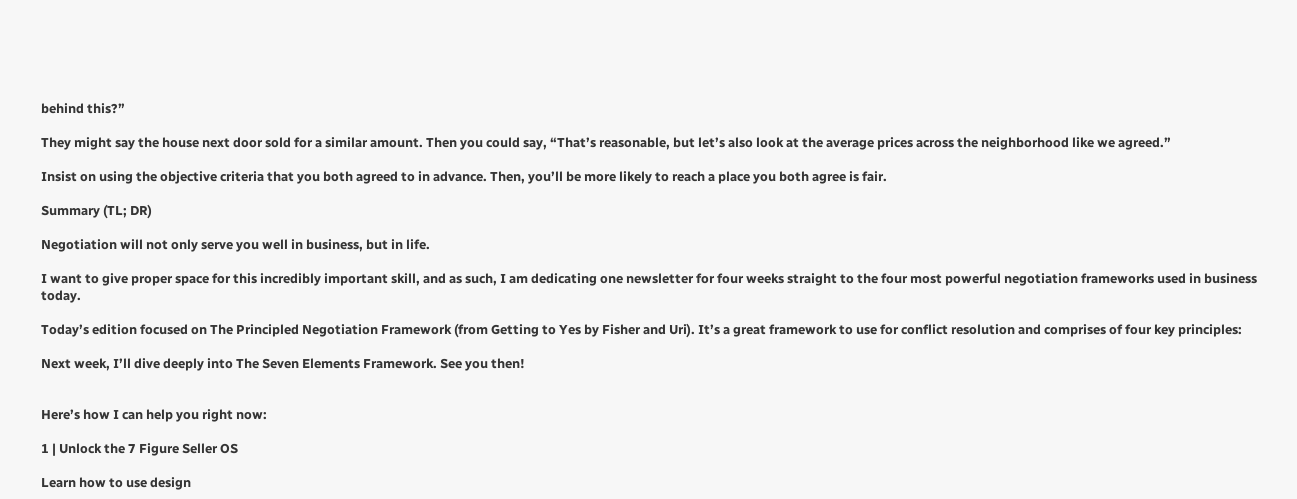behind this?”

They might say the house next door sold for a similar amount. Then you could say, “That’s reasonable, but let’s also look at the average prices across the neighborhood like we agreed.”

Insist on using the objective criteria that you both agreed to in advance. Then, you’ll be more likely to reach a place you both agree is fair.

Summary (TL; DR)

Negotiation will not only serve you well in business, but in life.

I want to give proper space for this incredibly important skill, and as such, I am dedicating one newsletter for four weeks straight to the four most powerful negotiation frameworks used in business today.

Today’s edition focused on The Principled Negotiation Framework (from Getting to Yes by Fisher and Uri). It’s a great framework to use for conflict resolution and comprises of four key principles:

Next week, I’ll dive deeply into The Seven Elements Framework. See you then!


Here’s how I can help you right now:

1 | Unlock the 7 Figure Seller OS

Learn how to use design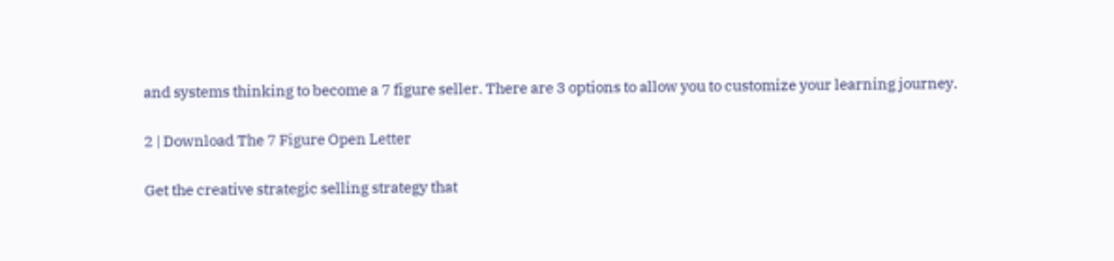and systems thinking to become a 7 figure seller. There are 3 options to allow you to customize your learning journey.

2 | Download The 7 Figure Open Letter

Get the creative strategic selling strategy that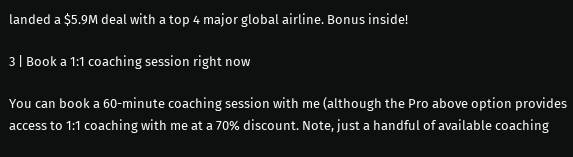landed a $5.9M deal with a top 4 major global airline. Bonus inside!

3 | Book a 1:1 coaching session right now

You can book a 60-minute coaching session with me (although the Pro above option provides access to 1:1 coaching with me at a 70% discount. Note, just a handful of available coaching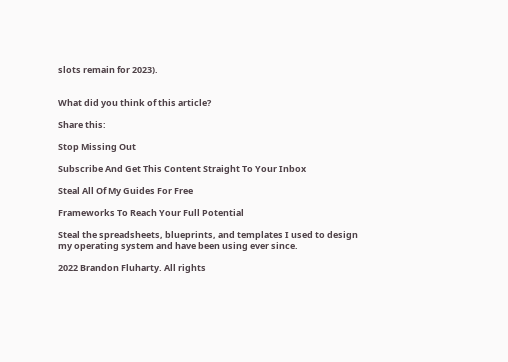slots remain for 2023).


What did you think of this article?

Share this:

Stop Missing Out

Subscribe And Get This Content Straight To Your Inbox

Steal All Of My Guides For Free

Frameworks To Reach Your Full Potential

Steal the spreadsheets, blueprints, and templates I used to design my operating system and have been using ever since.

2022 Brandon Fluharty. All rights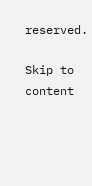reserved.

Skip to content